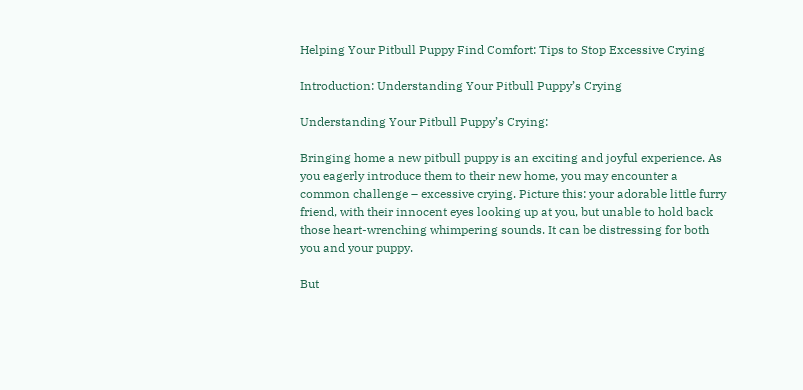Helping Your Pitbull Puppy Find Comfort: Tips to Stop Excessive Crying

Introduction: Understanding Your Pitbull Puppy’s Crying

Understanding Your Pitbull Puppy’s Crying:

Bringing home a new pitbull puppy is an exciting and joyful experience. As you eagerly introduce them to their new home, you may encounter a common challenge – excessive crying. Picture this: your adorable little furry friend, with their innocent eyes looking up at you, but unable to hold back those heart-wrenching whimpering sounds. It can be distressing for both you and your puppy.

But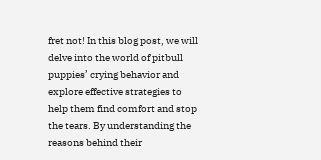fret not! In this blog post, we will delve into the world of pitbull puppies’ crying behavior and explore effective strategies to help them find comfort and stop the tears. By understanding the reasons behind their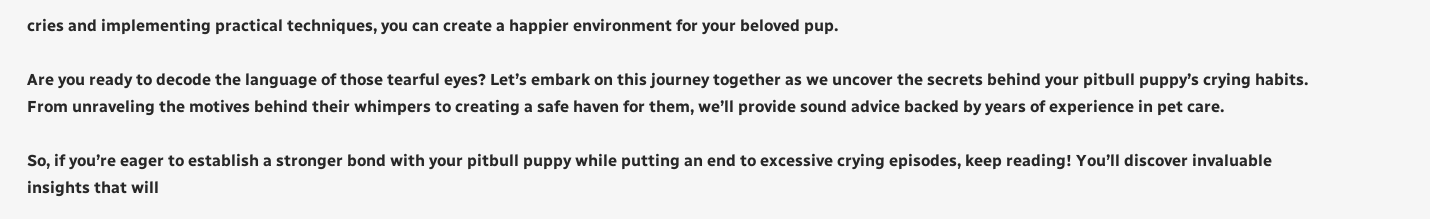cries and implementing practical techniques, you can create a happier environment for your beloved pup.

Are you ready to decode the language of those tearful eyes? Let’s embark on this journey together as we uncover the secrets behind your pitbull puppy’s crying habits. From unraveling the motives behind their whimpers to creating a safe haven for them, we’ll provide sound advice backed by years of experience in pet care.

So, if you’re eager to establish a stronger bond with your pitbull puppy while putting an end to excessive crying episodes, keep reading! You’ll discover invaluable insights that will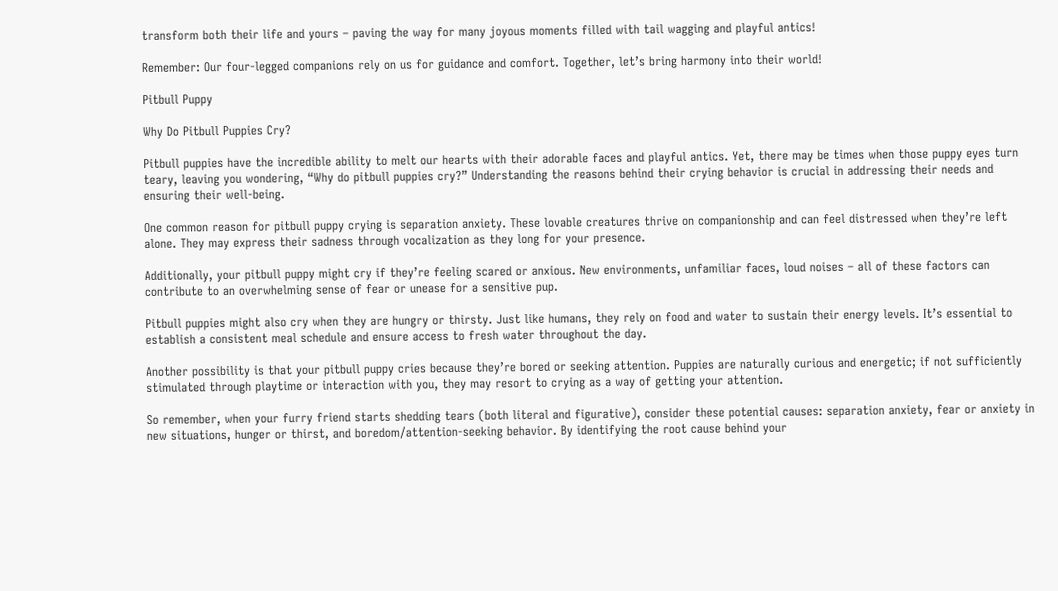transform both their life and yours – paving the way for many joyous moments filled with tail wagging and playful antics!

Remember: Our four-legged companions rely on us for guidance and comfort. Together, let’s bring harmony into their world!

Pitbull Puppy

Why Do Pitbull Puppies Cry?

Pitbull puppies have the incredible ability to melt our hearts with their adorable faces and playful antics. Yet, there may be times when those puppy eyes turn teary, leaving you wondering, “Why do pitbull puppies cry?” Understanding the reasons behind their crying behavior is crucial in addressing their needs and ensuring their well-being.

One common reason for pitbull puppy crying is separation anxiety. These lovable creatures thrive on companionship and can feel distressed when they’re left alone. They may express their sadness through vocalization as they long for your presence.

Additionally, your pitbull puppy might cry if they’re feeling scared or anxious. New environments, unfamiliar faces, loud noises – all of these factors can contribute to an overwhelming sense of fear or unease for a sensitive pup.

Pitbull puppies might also cry when they are hungry or thirsty. Just like humans, they rely on food and water to sustain their energy levels. It’s essential to establish a consistent meal schedule and ensure access to fresh water throughout the day.

Another possibility is that your pitbull puppy cries because they’re bored or seeking attention. Puppies are naturally curious and energetic; if not sufficiently stimulated through playtime or interaction with you, they may resort to crying as a way of getting your attention.

So remember, when your furry friend starts shedding tears (both literal and figurative), consider these potential causes: separation anxiety, fear or anxiety in new situations, hunger or thirst, and boredom/attention-seeking behavior. By identifying the root cause behind your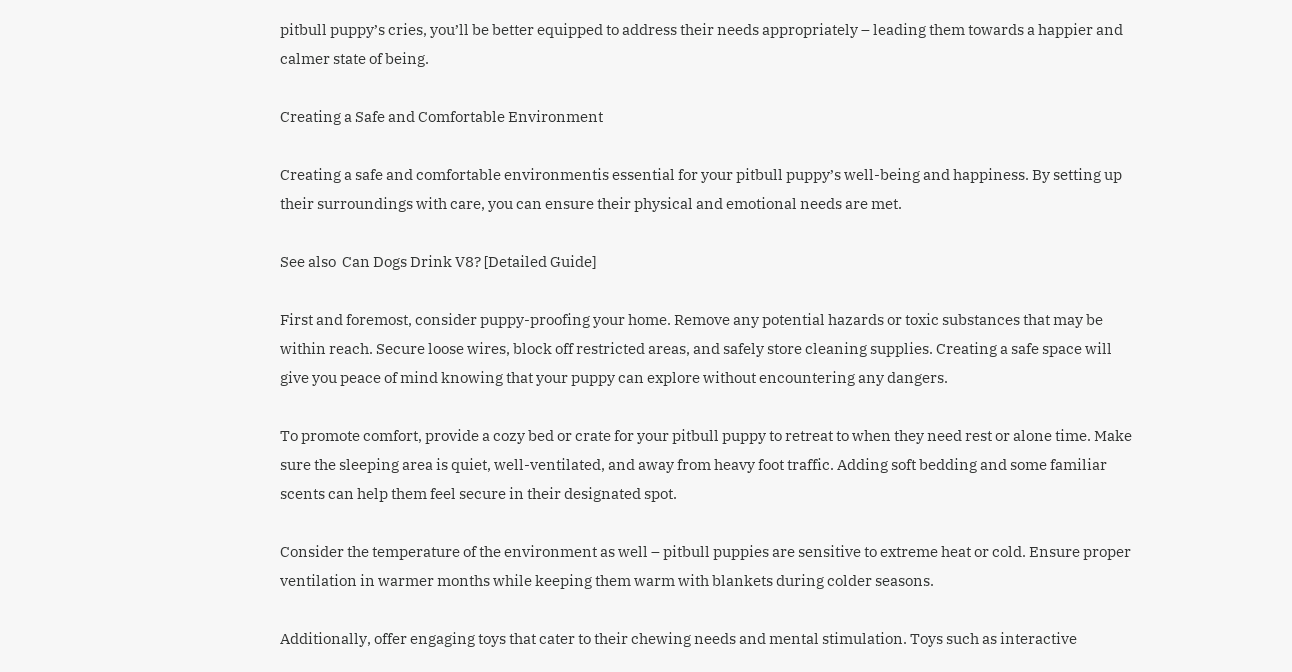pitbull puppy’s cries, you’ll be better equipped to address their needs appropriately – leading them towards a happier and calmer state of being.

Creating a Safe and Comfortable Environment

Creating a safe and comfortable environmentis essential for your pitbull puppy’s well-being and happiness. By setting up their surroundings with care, you can ensure their physical and emotional needs are met.

See also  Can Dogs Drink V8? [Detailed Guide]

First and foremost, consider puppy-proofing your home. Remove any potential hazards or toxic substances that may be within reach. Secure loose wires, block off restricted areas, and safely store cleaning supplies. Creating a safe space will give you peace of mind knowing that your puppy can explore without encountering any dangers.

To promote comfort, provide a cozy bed or crate for your pitbull puppy to retreat to when they need rest or alone time. Make sure the sleeping area is quiet, well-ventilated, and away from heavy foot traffic. Adding soft bedding and some familiar scents can help them feel secure in their designated spot.

Consider the temperature of the environment as well – pitbull puppies are sensitive to extreme heat or cold. Ensure proper ventilation in warmer months while keeping them warm with blankets during colder seasons.

Additionally, offer engaging toys that cater to their chewing needs and mental stimulation. Toys such as interactive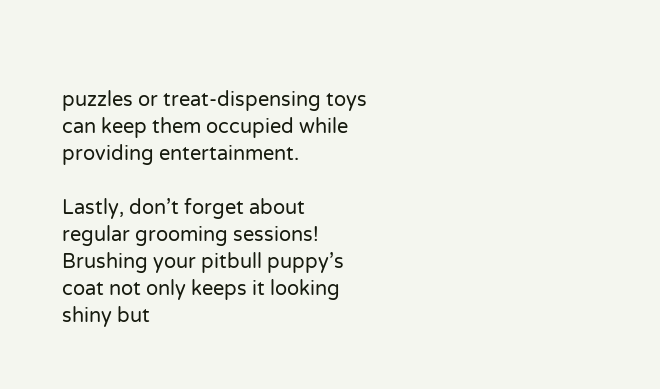puzzles or treat-dispensing toys can keep them occupied while providing entertainment.

Lastly, don’t forget about regular grooming sessions! Brushing your pitbull puppy’s coat not only keeps it looking shiny but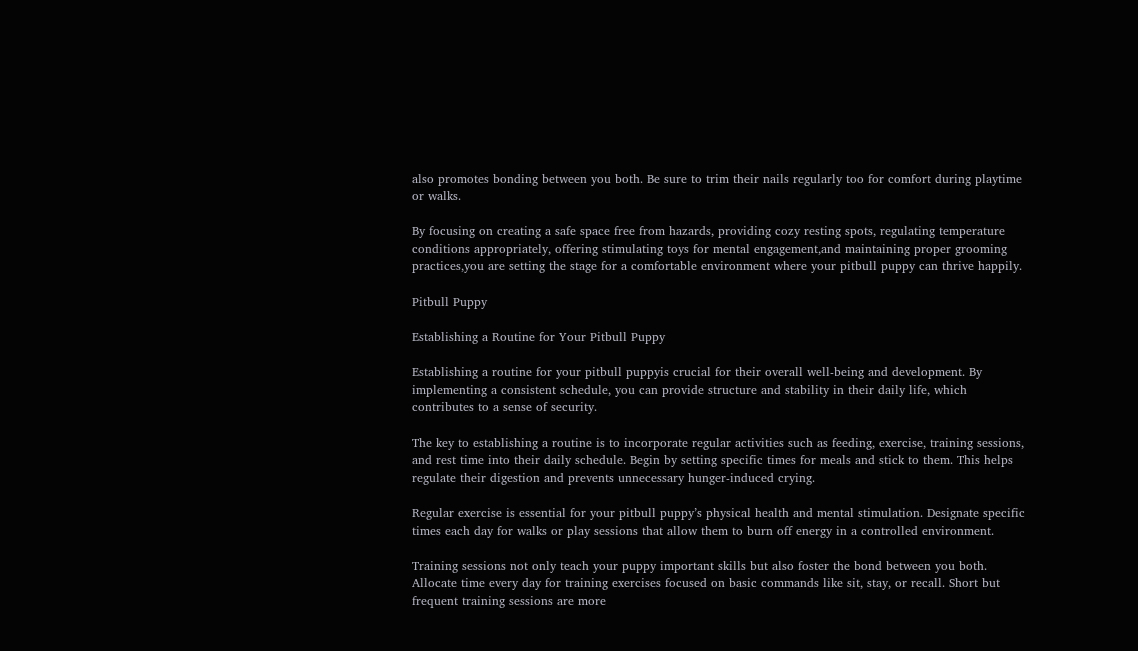also promotes bonding between you both. Be sure to trim their nails regularly too for comfort during playtime or walks.

By focusing on creating a safe space free from hazards, providing cozy resting spots, regulating temperature conditions appropriately, offering stimulating toys for mental engagement,and maintaining proper grooming practices,you are setting the stage for a comfortable environment where your pitbull puppy can thrive happily.

Pitbull Puppy

Establishing a Routine for Your Pitbull Puppy

Establishing a routine for your pitbull puppyis crucial for their overall well-being and development. By implementing a consistent schedule, you can provide structure and stability in their daily life, which contributes to a sense of security.

The key to establishing a routine is to incorporate regular activities such as feeding, exercise, training sessions, and rest time into their daily schedule. Begin by setting specific times for meals and stick to them. This helps regulate their digestion and prevents unnecessary hunger-induced crying.

Regular exercise is essential for your pitbull puppy’s physical health and mental stimulation. Designate specific times each day for walks or play sessions that allow them to burn off energy in a controlled environment.

Training sessions not only teach your puppy important skills but also foster the bond between you both. Allocate time every day for training exercises focused on basic commands like sit, stay, or recall. Short but frequent training sessions are more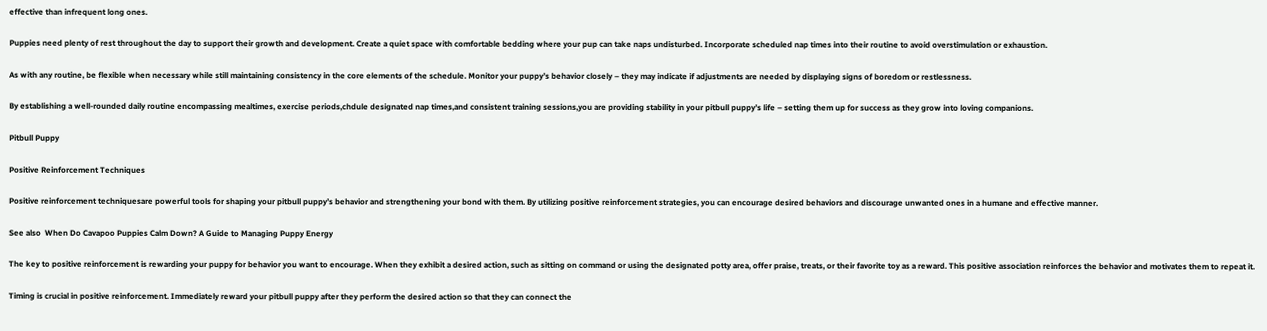effective than infrequent long ones.

Puppies need plenty of rest throughout the day to support their growth and development. Create a quiet space with comfortable bedding where your pup can take naps undisturbed. Incorporate scheduled nap times into their routine to avoid overstimulation or exhaustion.

As with any routine, be flexible when necessary while still maintaining consistency in the core elements of the schedule. Monitor your puppy’s behavior closely – they may indicate if adjustments are needed by displaying signs of boredom or restlessness.

By establishing a well-rounded daily routine encompassing mealtimes, exercise periods,chdule designated nap times,and consistent training sessions,you are providing stability in your pitbull puppy’s life – setting them up for success as they grow into loving companions.

Pitbull Puppy

Positive Reinforcement Techniques

Positive reinforcement techniquesare powerful tools for shaping your pitbull puppy’s behavior and strengthening your bond with them. By utilizing positive reinforcement strategies, you can encourage desired behaviors and discourage unwanted ones in a humane and effective manner.

See also  When Do Cavapoo Puppies Calm Down? A Guide to Managing Puppy Energy

The key to positive reinforcement is rewarding your puppy for behavior you want to encourage. When they exhibit a desired action, such as sitting on command or using the designated potty area, offer praise, treats, or their favorite toy as a reward. This positive association reinforces the behavior and motivates them to repeat it.

Timing is crucial in positive reinforcement. Immediately reward your pitbull puppy after they perform the desired action so that they can connect the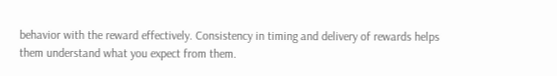behavior with the reward effectively. Consistency in timing and delivery of rewards helps them understand what you expect from them.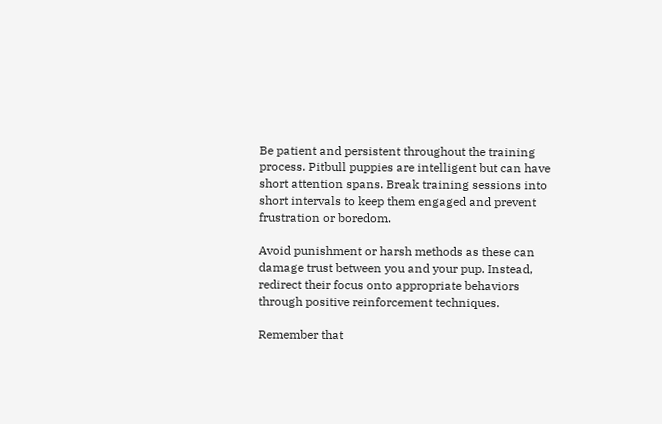Be patient and persistent throughout the training process. Pitbull puppies are intelligent but can have short attention spans. Break training sessions into short intervals to keep them engaged and prevent frustration or boredom.

Avoid punishment or harsh methods as these can damage trust between you and your pup. Instead, redirect their focus onto appropriate behaviors through positive reinforcement techniques.

Remember that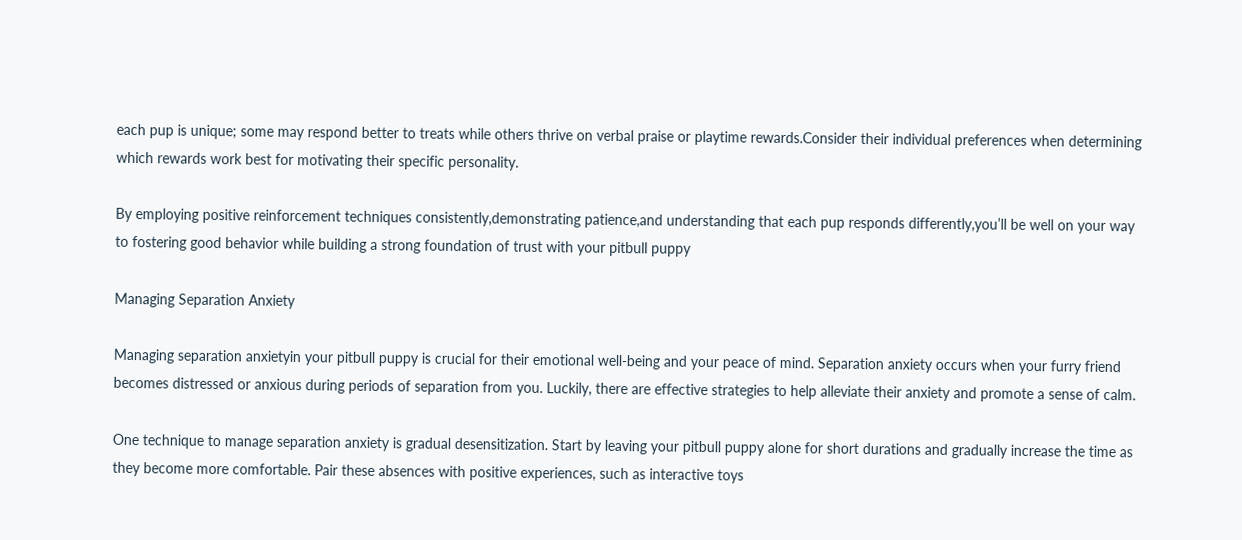each pup is unique; some may respond better to treats while others thrive on verbal praise or playtime rewards.Consider their individual preferences when determining which rewards work best for motivating their specific personality.

By employing positive reinforcement techniques consistently,demonstrating patience,and understanding that each pup responds differently,you’ll be well on your way to fostering good behavior while building a strong foundation of trust with your pitbull puppy

Managing Separation Anxiety

Managing separation anxietyin your pitbull puppy is crucial for their emotional well-being and your peace of mind. Separation anxiety occurs when your furry friend becomes distressed or anxious during periods of separation from you. Luckily, there are effective strategies to help alleviate their anxiety and promote a sense of calm.

One technique to manage separation anxiety is gradual desensitization. Start by leaving your pitbull puppy alone for short durations and gradually increase the time as they become more comfortable. Pair these absences with positive experiences, such as interactive toys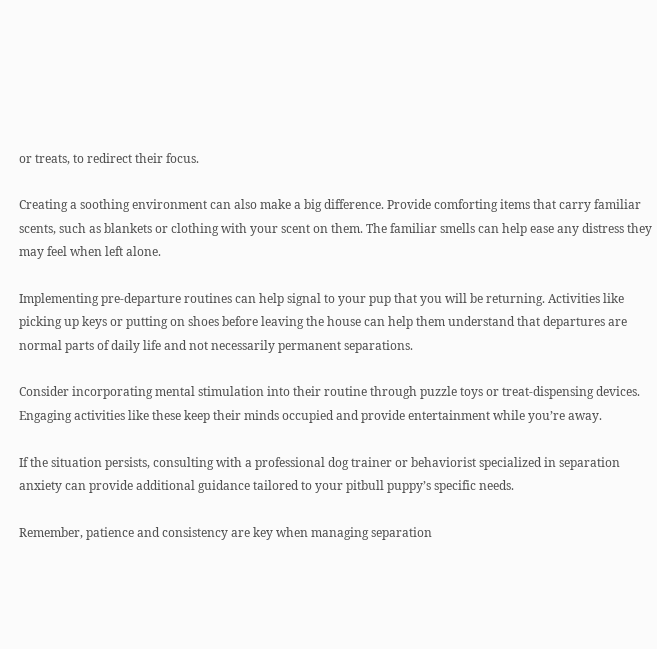or treats, to redirect their focus.

Creating a soothing environment can also make a big difference. Provide comforting items that carry familiar scents, such as blankets or clothing with your scent on them. The familiar smells can help ease any distress they may feel when left alone.

Implementing pre-departure routines can help signal to your pup that you will be returning. Activities like picking up keys or putting on shoes before leaving the house can help them understand that departures are normal parts of daily life and not necessarily permanent separations.

Consider incorporating mental stimulation into their routine through puzzle toys or treat-dispensing devices. Engaging activities like these keep their minds occupied and provide entertainment while you’re away.

If the situation persists, consulting with a professional dog trainer or behaviorist specialized in separation anxiety can provide additional guidance tailored to your pitbull puppy’s specific needs.

Remember, patience and consistency are key when managing separation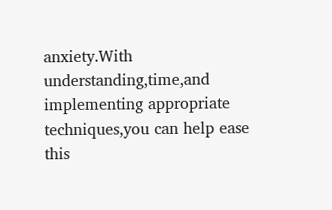anxiety.With understanding,time,and implementing appropriate techniques,you can help ease this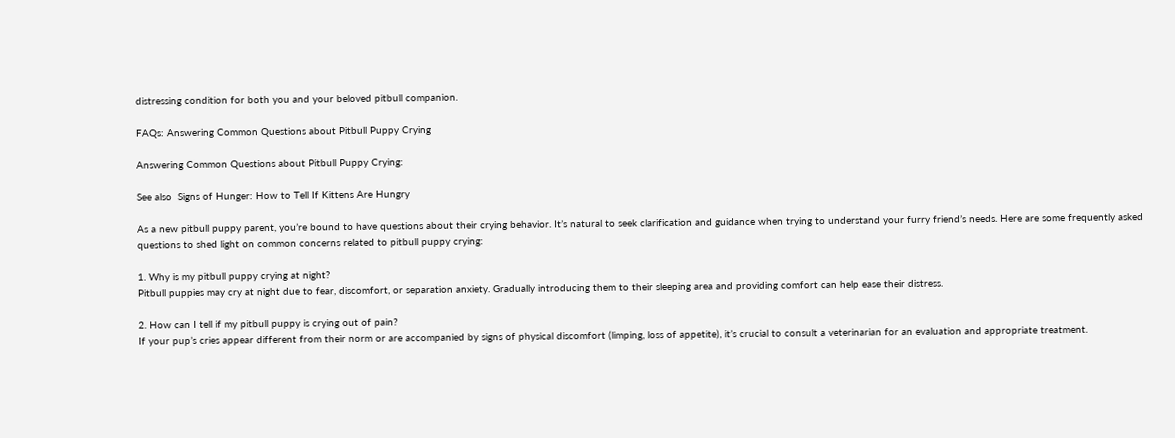distressing condition for both you and your beloved pitbull companion.

FAQs: Answering Common Questions about Pitbull Puppy Crying

Answering Common Questions about Pitbull Puppy Crying:

See also  Signs of Hunger: How to Tell If Kittens Are Hungry

As a new pitbull puppy parent, you’re bound to have questions about their crying behavior. It’s natural to seek clarification and guidance when trying to understand your furry friend’s needs. Here are some frequently asked questions to shed light on common concerns related to pitbull puppy crying:

1. Why is my pitbull puppy crying at night?
Pitbull puppies may cry at night due to fear, discomfort, or separation anxiety. Gradually introducing them to their sleeping area and providing comfort can help ease their distress.

2. How can I tell if my pitbull puppy is crying out of pain?
If your pup’s cries appear different from their norm or are accompanied by signs of physical discomfort (limping, loss of appetite), it’s crucial to consult a veterinarian for an evaluation and appropriate treatment.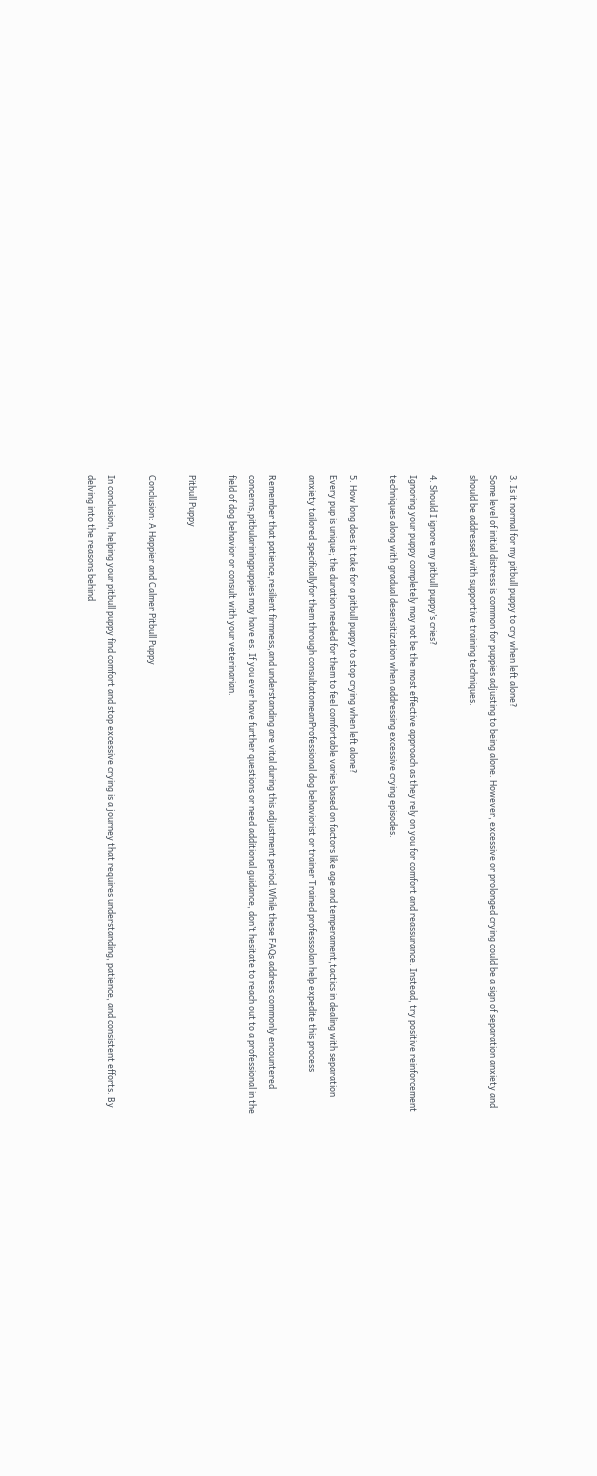3. Is it normal for my pitbull puppy to cry when left alone?
Some level of initial distress is common for puppies adjusting to being alone. However, excessive or prolonged crying could be a sign of separation anxiety and should be addressed with supportive training techniques.

4. Should I ignore my pitbull puppy’s cries?
Ignoring your puppy completely may not be the most effective approach as they rely on you for comfort and reassurance. Instead, try positive reinforcement techniques along with gradual desensitization when addressing excessive crying episodes.

5. How long does it take for a pitbull puppy to stop crying when left alone?
Every pup is unique; the duration needed for them to feel comfortable varies based on factors like age and temperament,tactics in dealing with separation anxiety tailored specificallyfor them through consultatomeanProfessional dog behaviorist or trainer Trained professsolan help expedite this process

Remember that patience,resilient firmness,and understanding are vital during this adjustment period.While these FAQs address commonly encountered concerns,pitbulariningpuppies may have es. If you ever have further questions or need additional guidance, don’t hesitate to reach out to a professional in the field of dog behavior or consult with your veterinarian.

Pitbull Puppy

Conclusion: A Happier and Calmer Pitbull Puppy

In conclusion, helping your pitbull puppy find comfort and stop excessive crying is a journey that requires understanding, patience, and consistent efforts. By delving into the reasons behind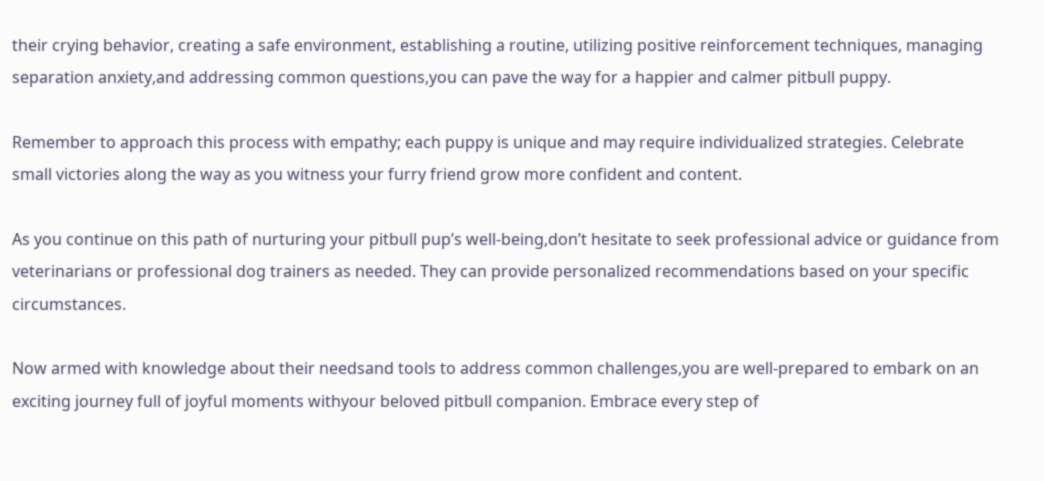their crying behavior, creating a safe environment, establishing a routine, utilizing positive reinforcement techniques, managing separation anxiety,and addressing common questions,you can pave the way for a happier and calmer pitbull puppy.

Remember to approach this process with empathy; each puppy is unique and may require individualized strategies. Celebrate small victories along the way as you witness your furry friend grow more confident and content.

As you continue on this path of nurturing your pitbull pup’s well-being,don’t hesitate to seek professional advice or guidance from veterinarians or professional dog trainers as needed. They can provide personalized recommendations based on your specific circumstances.

Now armed with knowledge about their needsand tools to address common challenges,you are well-prepared to embark on an exciting journey full of joyful moments withyour beloved pitbull companion. Embrace every step of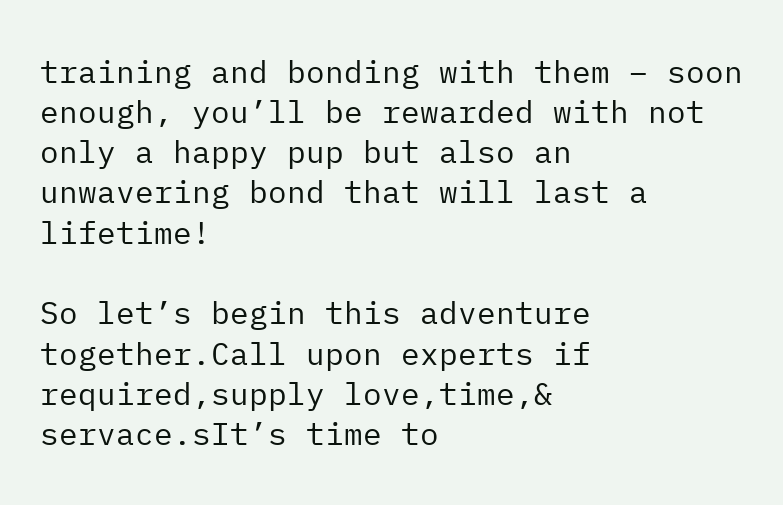training and bonding with them – soon enough, you’ll be rewarded with not only a happy pup but also an unwavering bond that will last a lifetime!

So let’s begin this adventure together.Call upon experts if required,supply love,time,& servace.sIt’s time to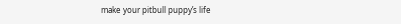make your pitbull puppy’s life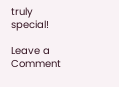truly special!

Leave a Comment